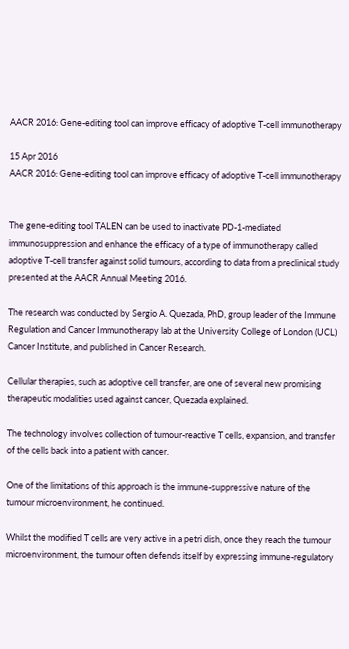AACR 2016: Gene-editing tool can improve efficacy of adoptive T-cell immunotherapy

15 Apr 2016
AACR 2016: Gene-editing tool can improve efficacy of adoptive T-cell immunotherapy


The gene-editing tool TALEN can be used to inactivate PD-1-mediated immunosuppression and enhance the efficacy of a type of immunotherapy called adoptive T-cell transfer against solid tumours, according to data from a preclinical study presented at the AACR Annual Meeting 2016.

The research was conducted by Sergio A. Quezada, PhD, group leader of the Immune Regulation and Cancer Immunotherapy lab at the University College of London (UCL) Cancer Institute, and published in Cancer Research.

Cellular therapies, such as adoptive cell transfer, are one of several new promising therapeutic modalities used against cancer, Quezada explained.

The technology involves collection of tumour-reactive T cells, expansion, and transfer of the cells back into a patient with cancer.

One of the limitations of this approach is the immune-suppressive nature of the tumour microenvironment, he continued.

Whilst the modified T cells are very active in a petri dish, once they reach the tumour microenvironment, the tumour often defends itself by expressing immune-regulatory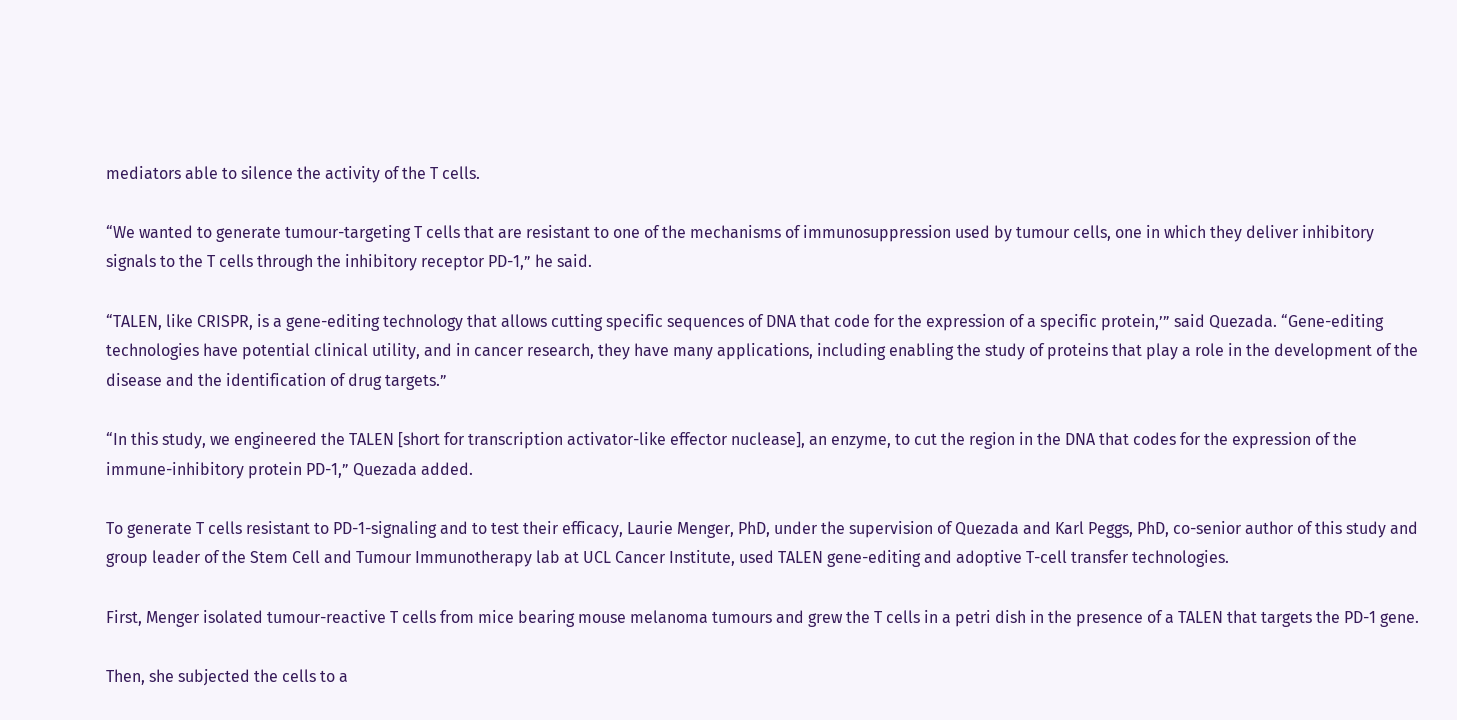mediators able to silence the activity of the T cells.

“We wanted to generate tumour-targeting T cells that are resistant to one of the mechanisms of immunosuppression used by tumour cells, one in which they deliver inhibitory signals to the T cells through the inhibitory receptor PD-1,” he said.

“TALEN, like CRISPR, is a gene-editing technology that allows cutting specific sequences of DNA that code for the expression of a specific protein,’” said Quezada. “Gene-editing technologies have potential clinical utility, and in cancer research, they have many applications, including enabling the study of proteins that play a role in the development of the disease and the identification of drug targets.”

“In this study, we engineered the TALEN [short for transcription activator-like effector nuclease], an enzyme, to cut the region in the DNA that codes for the expression of the immune-inhibitory protein PD-1,” Quezada added.

To generate T cells resistant to PD-1-signaling and to test their efficacy, Laurie Menger, PhD, under the supervision of Quezada and Karl Peggs, PhD, co-senior author of this study and group leader of the Stem Cell and Tumour Immunotherapy lab at UCL Cancer Institute, used TALEN gene-editing and adoptive T-cell transfer technologies.

First, Menger isolated tumour-reactive T cells from mice bearing mouse melanoma tumours and grew the T cells in a petri dish in the presence of a TALEN that targets the PD-1 gene.

Then, she subjected the cells to a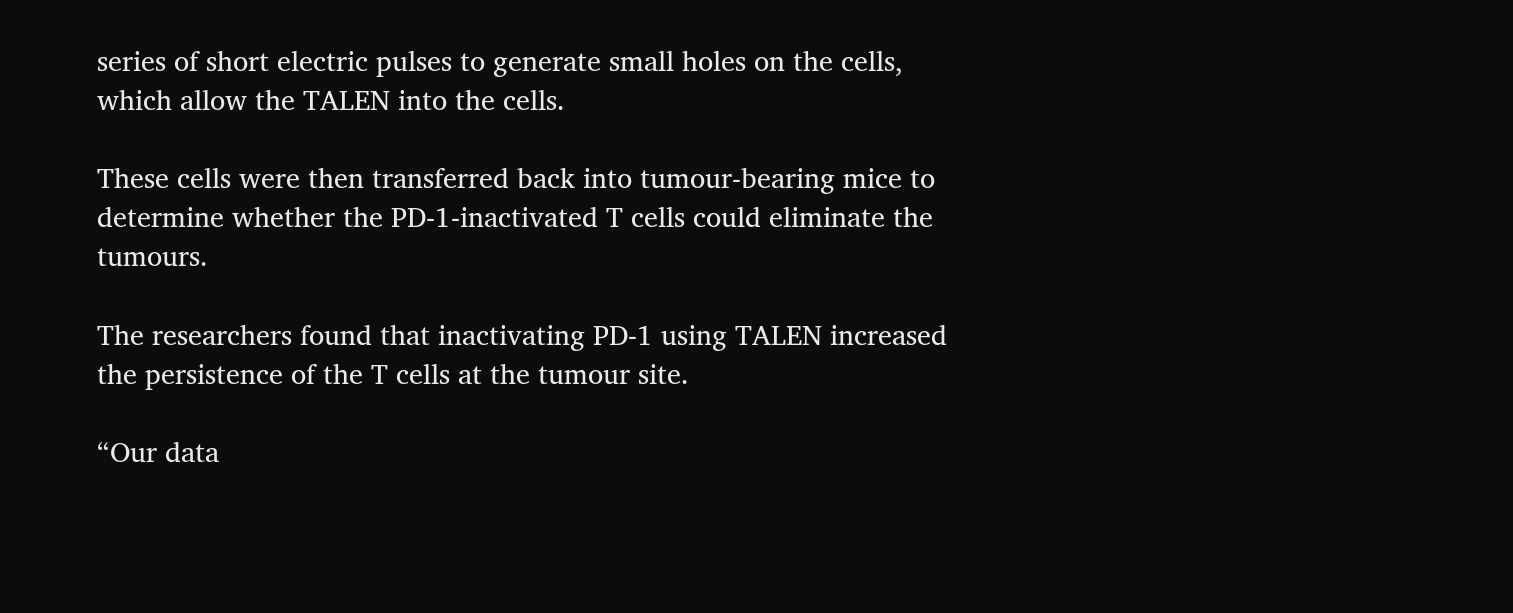series of short electric pulses to generate small holes on the cells, which allow the TALEN into the cells.

These cells were then transferred back into tumour-bearing mice to determine whether the PD-1-inactivated T cells could eliminate the tumours.

The researchers found that inactivating PD-1 using TALEN increased the persistence of the T cells at the tumour site.

“Our data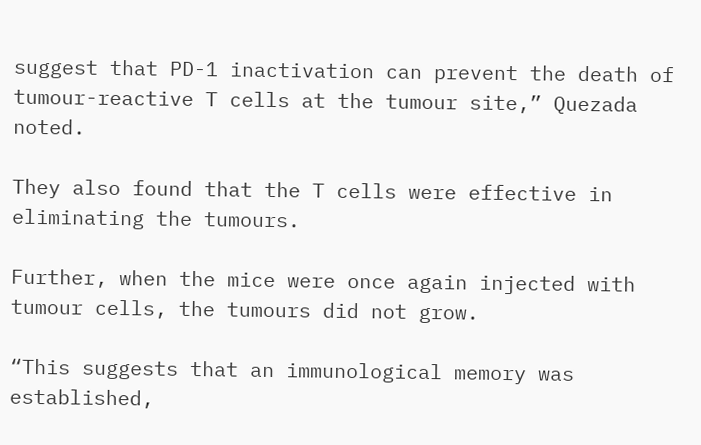suggest that PD-1 inactivation can prevent the death of tumour-reactive T cells at the tumour site,” Quezada noted.

They also found that the T cells were effective in eliminating the tumours.

Further, when the mice were once again injected with tumour cells, the tumours did not grow.

“This suggests that an immunological memory was established,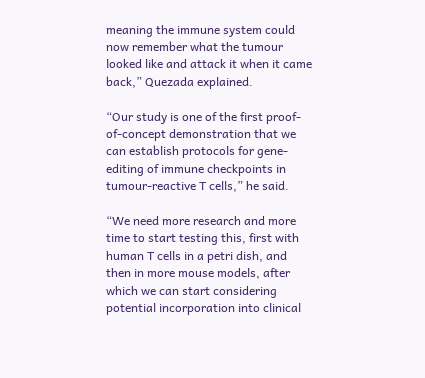meaning the immune system could now remember what the tumour looked like and attack it when it came back,” Quezada explained.

“Our study is one of the first proof-of-concept demonstration that we can establish protocols for gene-editing of immune checkpoints in tumour-reactive T cells,” he said.

“We need more research and more time to start testing this, first with human T cells in a petri dish, and then in more mouse models, after which we can start considering potential incorporation into clinical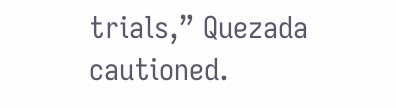trials,” Quezada cautioned.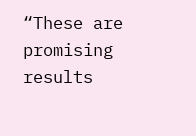“These are promising results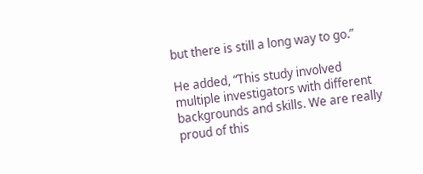but there is still a long way to go.”

He added, “This study involved multiple investigators with different backgrounds and skills. We are really proud of this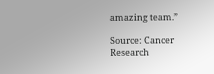amazing team.”

Source: Cancer Research